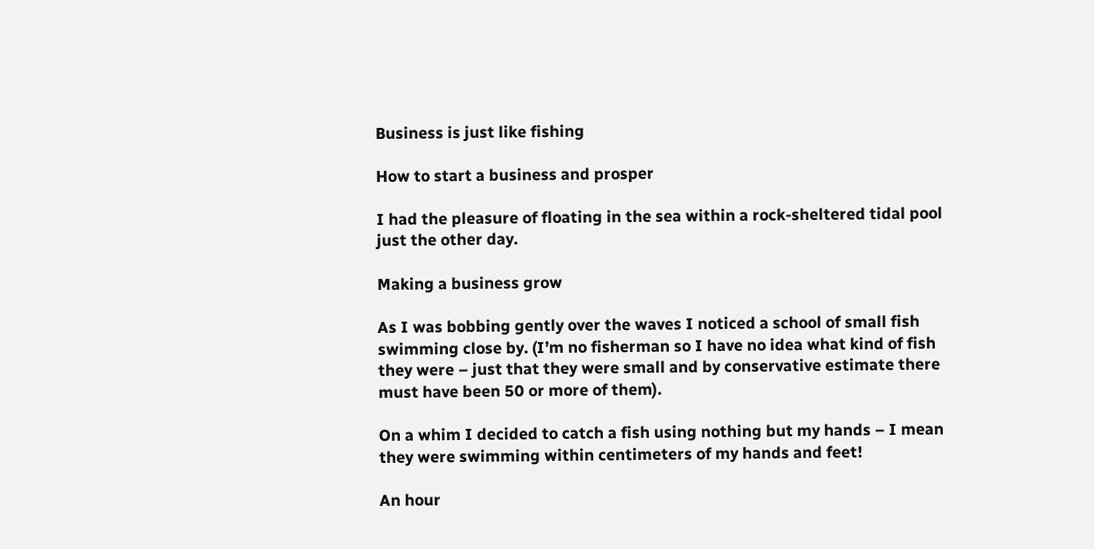Business is just like fishing

How to start a business and prosper

I had the pleasure of floating in the sea within a rock-sheltered tidal pool just the other day.

Making a business grow

As I was bobbing gently over the waves I noticed a school of small fish swimming close by. (I’m no fisherman so I have no idea what kind of fish they were – just that they were small and by conservative estimate there must have been 50 or more of them).

On a whim I decided to catch a fish using nothing but my hands – I mean they were swimming within centimeters of my hands and feet!

An hour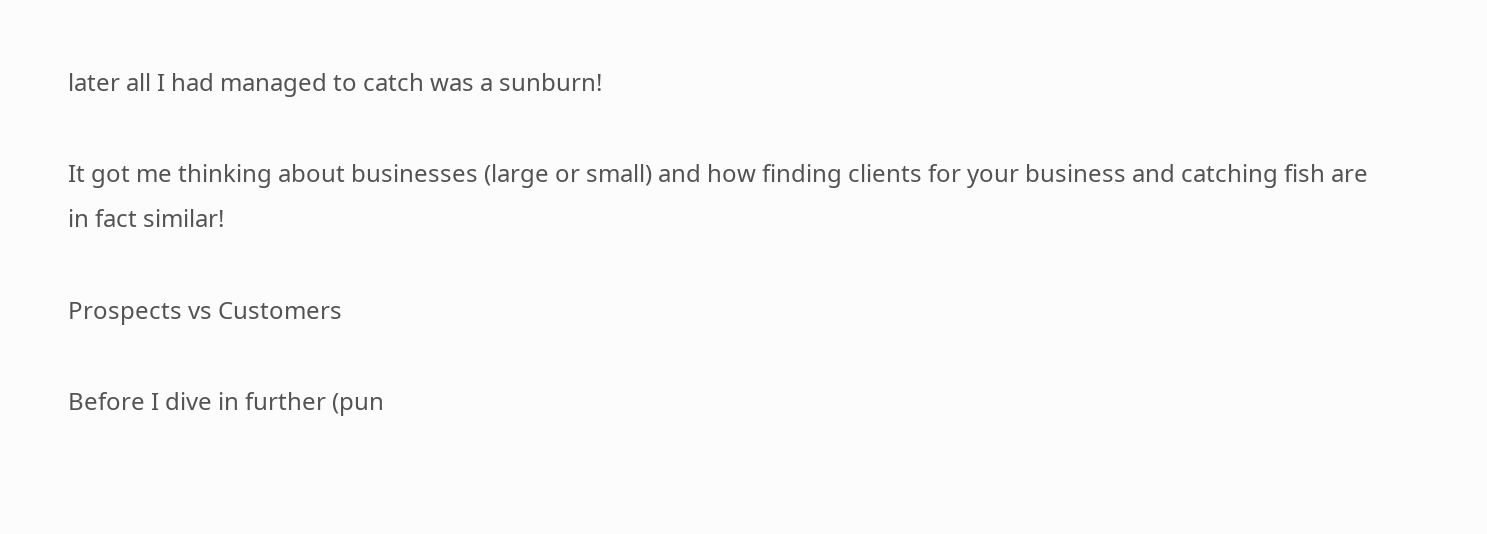later all I had managed to catch was a sunburn!

It got me thinking about businesses (large or small) and how finding clients for your business and catching fish are in fact similar!

Prospects vs Customers

Before I dive in further (pun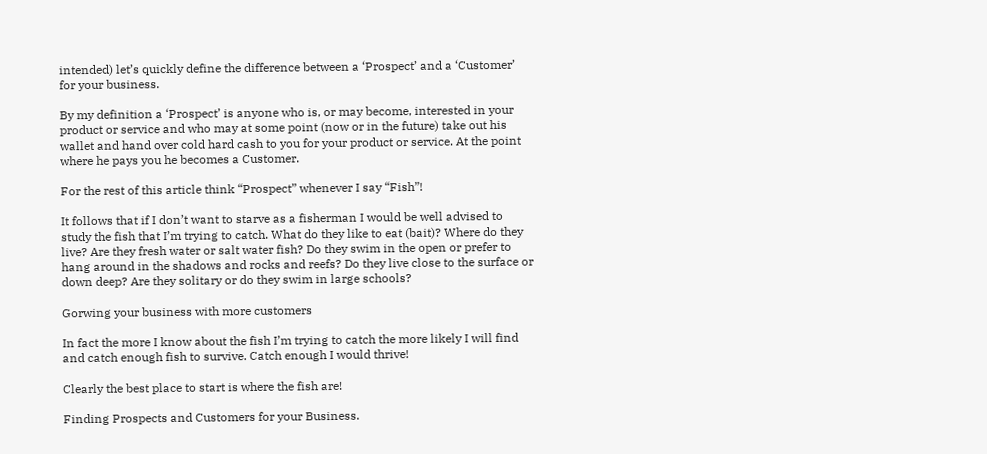intended) let’s quickly define the difference between a ‘Prospect’ and a ‘Customer’ for your business.

By my definition a ‘Prospect’ is anyone who is, or may become, interested in your product or service and who may at some point (now or in the future) take out his wallet and hand over cold hard cash to you for your product or service. At the point where he pays you he becomes a Customer.

For the rest of this article think “Prospect” whenever I say “Fish”!

It follows that if I don’t want to starve as a fisherman I would be well advised to study the fish that I’m trying to catch. What do they like to eat (bait)? Where do they live? Are they fresh water or salt water fish? Do they swim in the open or prefer to hang around in the shadows and rocks and reefs? Do they live close to the surface or down deep? Are they solitary or do they swim in large schools?

Gorwing your business with more customers

In fact the more I know about the fish I’m trying to catch the more likely I will find and catch enough fish to survive. Catch enough I would thrive!

Clearly the best place to start is where the fish are!

Finding Prospects and Customers for your Business.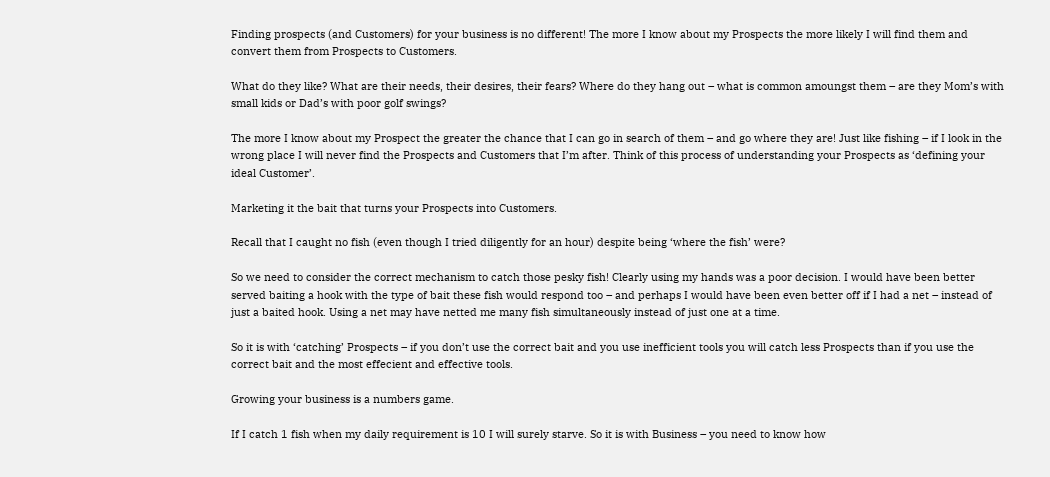Finding prospects (and Customers) for your business is no different! The more I know about my Prospects the more likely I will find them and convert them from Prospects to Customers.

What do they like? What are their needs, their desires, their fears? Where do they hang out – what is common amoungst them – are they Mom’s with small kids or Dad’s with poor golf swings?

The more I know about my Prospect the greater the chance that I can go in search of them – and go where they are! Just like fishing – if I look in the wrong place I will never find the Prospects and Customers that I’m after. Think of this process of understanding your Prospects as ‘defining your ideal Customer’.

Marketing it the bait that turns your Prospects into Customers.

Recall that I caught no fish (even though I tried diligently for an hour) despite being ‘where the fish’ were?

So we need to consider the correct mechanism to catch those pesky fish! Clearly using my hands was a poor decision. I would have been better served baiting a hook with the type of bait these fish would respond too – and perhaps I would have been even better off if I had a net – instead of just a baited hook. Using a net may have netted me many fish simultaneously instead of just one at a time.

So it is with ‘catching’ Prospects – if you don’t use the correct bait and you use inefficient tools you will catch less Prospects than if you use the correct bait and the most effecient and effective tools.

Growing your business is a numbers game.

If I catch 1 fish when my daily requirement is 10 I will surely starve. So it is with Business – you need to know how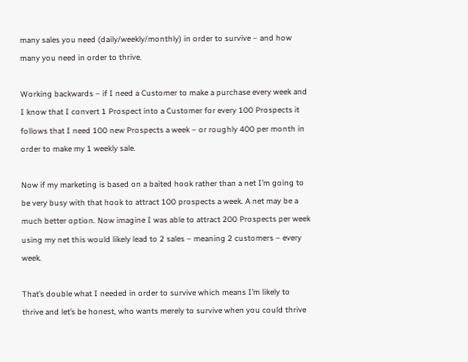many sales you need (daily/weekly/monthly) in order to survive – and how many you need in order to thrive.

Working backwards – if I need a Customer to make a purchase every week and I know that I convert 1 Prospect into a Customer for every 100 Prospects it follows that I need 100 new Prospects a week – or roughly 400 per month in order to make my 1 weekly sale.

Now if my marketing is based on a baited hook rather than a net I’m going to be very busy with that hook to attract 100 prospects a week. A net may be a much better option. Now imagine I was able to attract 200 Prospects per week using my net this would likely lead to 2 sales – meaning 2 customers – every week.

That’s double what I needed in order to survive which means I’m likely to thrive and let’s be honest, who wants merely to survive when you could thrive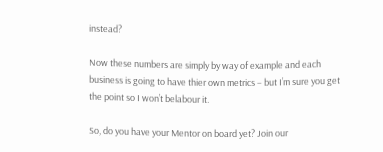instead?

Now these numbers are simply by way of example and each business is going to have thier own metrics – but I’m sure you get the point so I won’t belabour it.

So, do you have your Mentor on board yet? Join our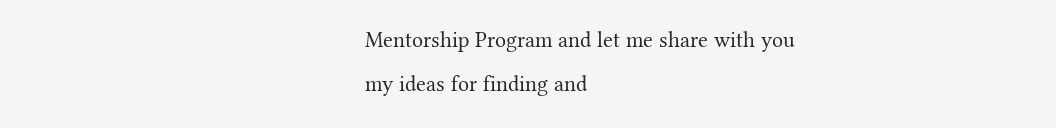Mentorship Program and let me share with you my ideas for finding and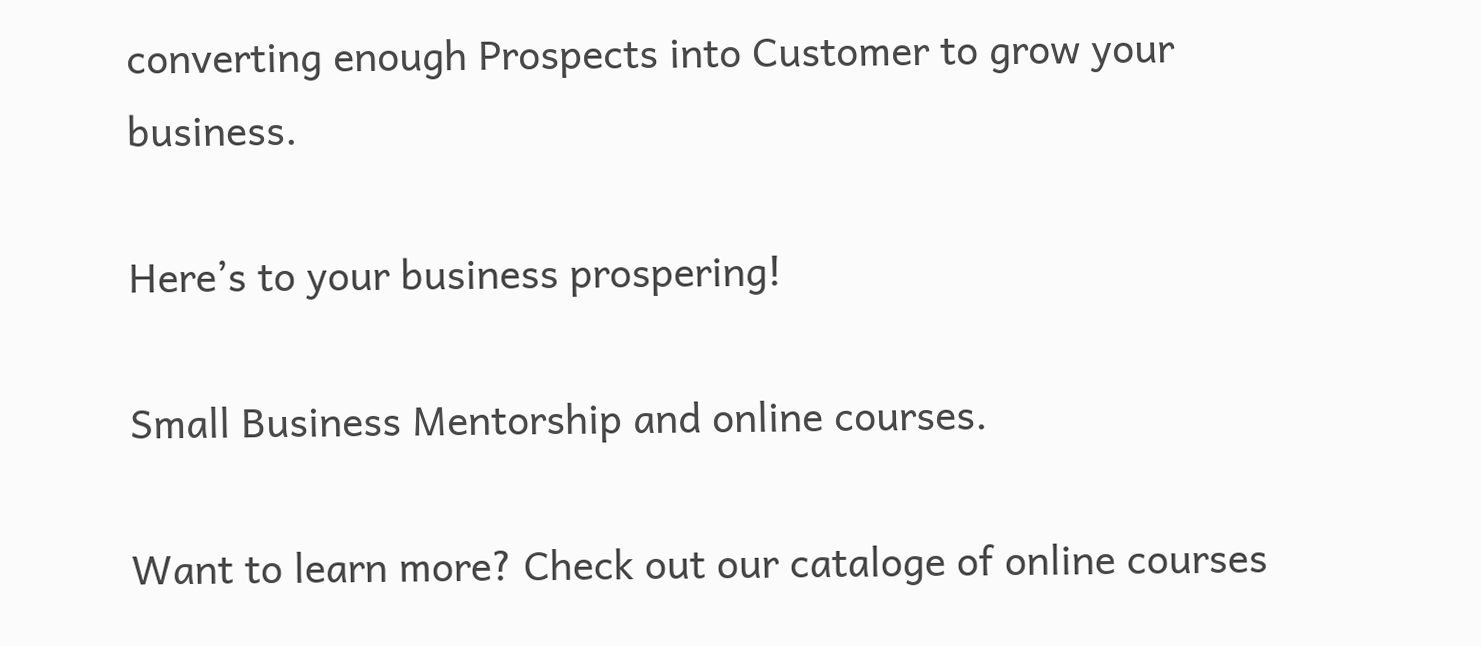converting enough Prospects into Customer to grow your business.

Here’s to your business prospering!

Small Business Mentorship and online courses.

Want to learn more? Check out our cataloge of online courses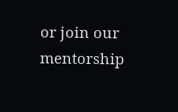or join our mentorship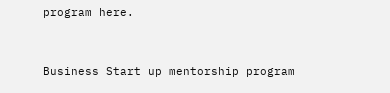program here.


Business Start up mentorship program